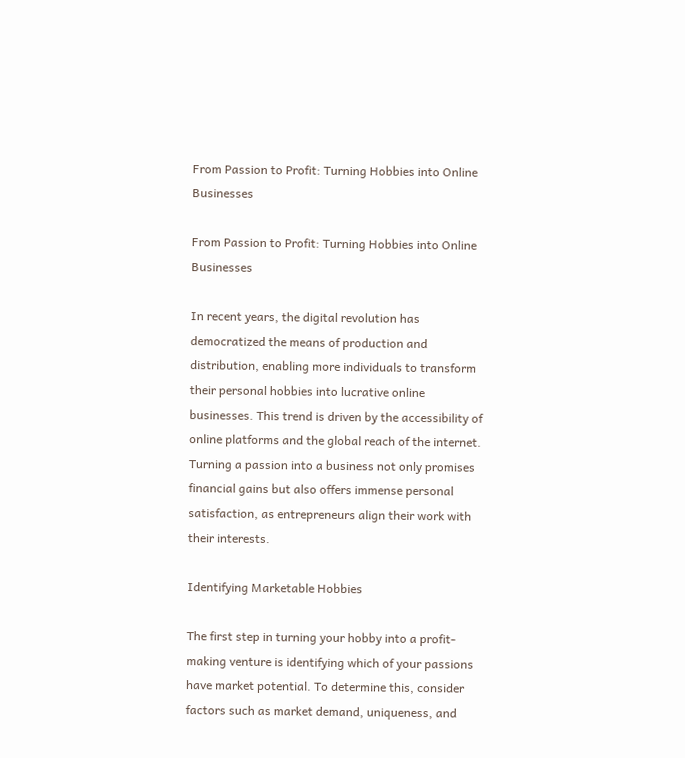From Passion to Profit: Turning Hobbies into Online Businesses

From Passion to Profit: Turning Hobbies into Online Businesses

In recent years, the digital revolution has democratized the means of production and distribution, enabling more individuals to transform their personal hobbies into lucrative online businesses. This trend is driven by the accessibility of online platforms and the global reach of the internet. Turning a passion into a business not only promises financial gains but also offers immense personal satisfaction, as entrepreneurs align their work with their interests.

Identifying Marketable Hobbies

The first step in turning your hobby into a profit-making venture is identifying which of your passions have market potential. To determine this, consider factors such as market demand, uniqueness, and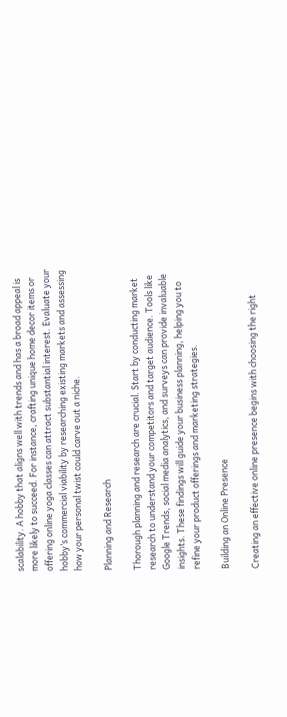scalability. A hobby that aligns well with trends and has a broad appeal is more likely to succeed. For instance, crafting unique home decor items or offering online yoga classes can attract substantial interest. Evaluate your hobby’s commercial viability by researching existing markets and assessing how your personal twist could carve out a niche.

Planning and Research

Thorough planning and research are crucial. Start by conducting market research to understand your competitors and target audience. Tools like Google Trends, social media analytics, and surveys can provide invaluable insights. These findings will guide your business planning, helping you to refine your product offerings and marketing strategies.

Building an Online Presence

Creating an effective online presence begins with choosing the right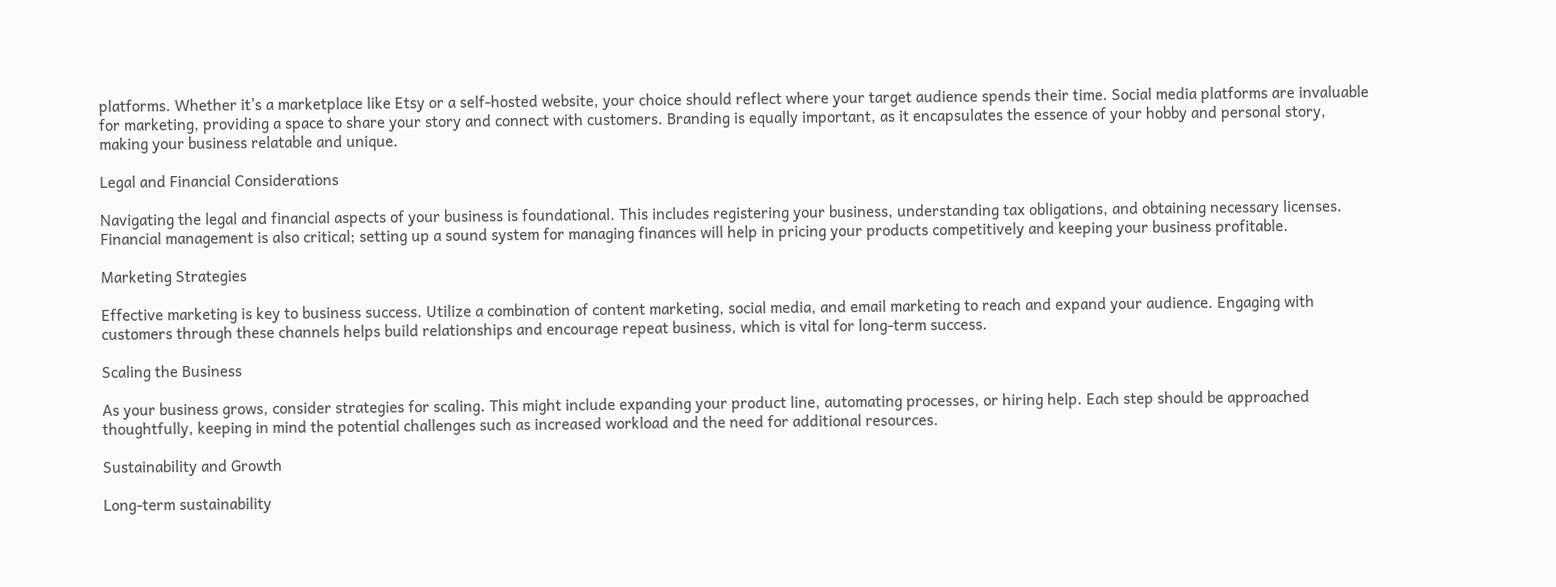platforms. Whether it’s a marketplace like Etsy or a self-hosted website, your choice should reflect where your target audience spends their time. Social media platforms are invaluable for marketing, providing a space to share your story and connect with customers. Branding is equally important, as it encapsulates the essence of your hobby and personal story, making your business relatable and unique.

Legal and Financial Considerations

Navigating the legal and financial aspects of your business is foundational. This includes registering your business, understanding tax obligations, and obtaining necessary licenses. Financial management is also critical; setting up a sound system for managing finances will help in pricing your products competitively and keeping your business profitable.

Marketing Strategies

Effective marketing is key to business success. Utilize a combination of content marketing, social media, and email marketing to reach and expand your audience. Engaging with customers through these channels helps build relationships and encourage repeat business, which is vital for long-term success.

Scaling the Business

As your business grows, consider strategies for scaling. This might include expanding your product line, automating processes, or hiring help. Each step should be approached thoughtfully, keeping in mind the potential challenges such as increased workload and the need for additional resources.

Sustainability and Growth

Long-term sustainability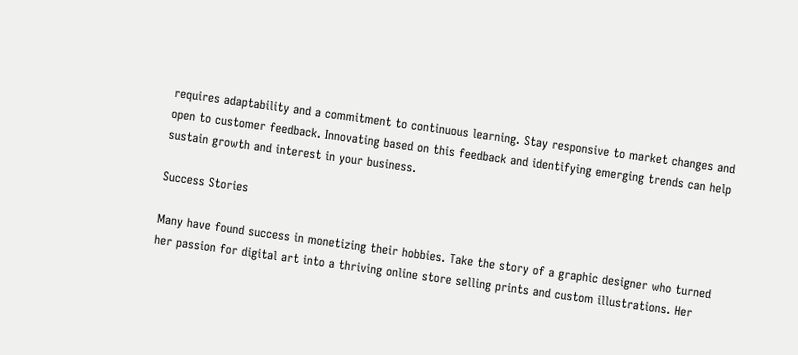requires adaptability and a commitment to continuous learning. Stay responsive to market changes and open to customer feedback. Innovating based on this feedback and identifying emerging trends can help sustain growth and interest in your business.

Success Stories

Many have found success in monetizing their hobbies. Take the story of a graphic designer who turned her passion for digital art into a thriving online store selling prints and custom illustrations. Her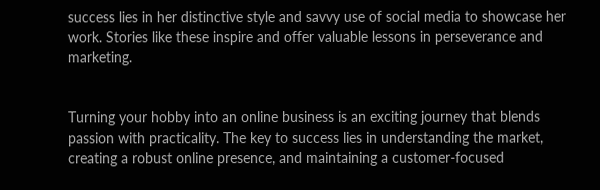success lies in her distinctive style and savvy use of social media to showcase her work. Stories like these inspire and offer valuable lessons in perseverance and marketing.


Turning your hobby into an online business is an exciting journey that blends passion with practicality. The key to success lies in understanding the market, creating a robust online presence, and maintaining a customer-focused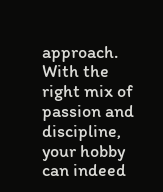approach. With the right mix of passion and discipline, your hobby can indeed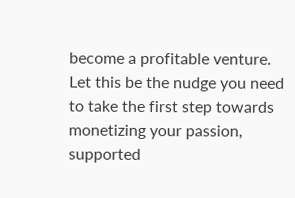become a profitable venture. Let this be the nudge you need to take the first step towards monetizing your passion, supported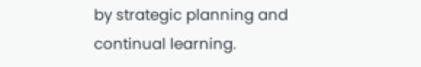by strategic planning and continual learning.